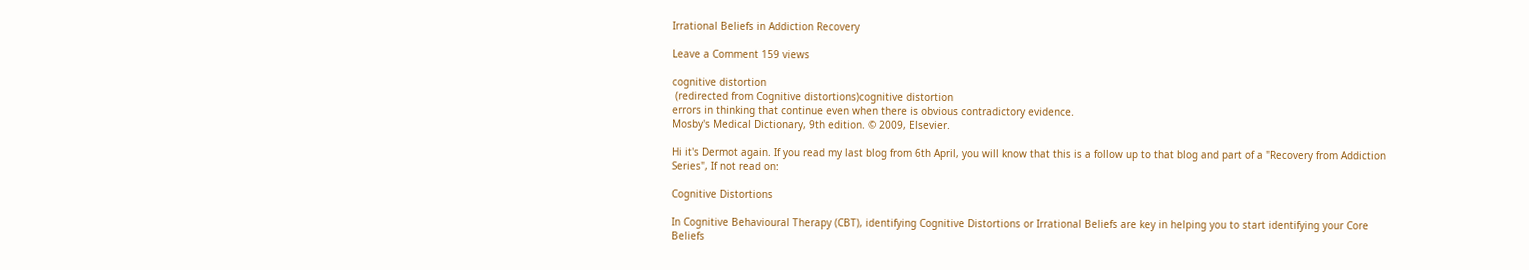Irrational Beliefs in Addiction Recovery

Leave a Comment 159 views

cognitive distortion
 (redirected from Cognitive distortions)cognitive distortion
errors in thinking that continue even when there is obvious contradictory evidence.
Mosby's Medical Dictionary, 9th edition. © 2009, Elsevier.

Hi it's Dermot again. If you read my last blog from 6th April, you will know that this is a follow up to that blog and part of a "Recovery from Addiction Series", If not read on:

Cognitive Distortions

In Cognitive Behavioural Therapy (CBT), identifying Cognitive Distortions or Irrational Beliefs are key in helping you to start identifying your Core Beliefs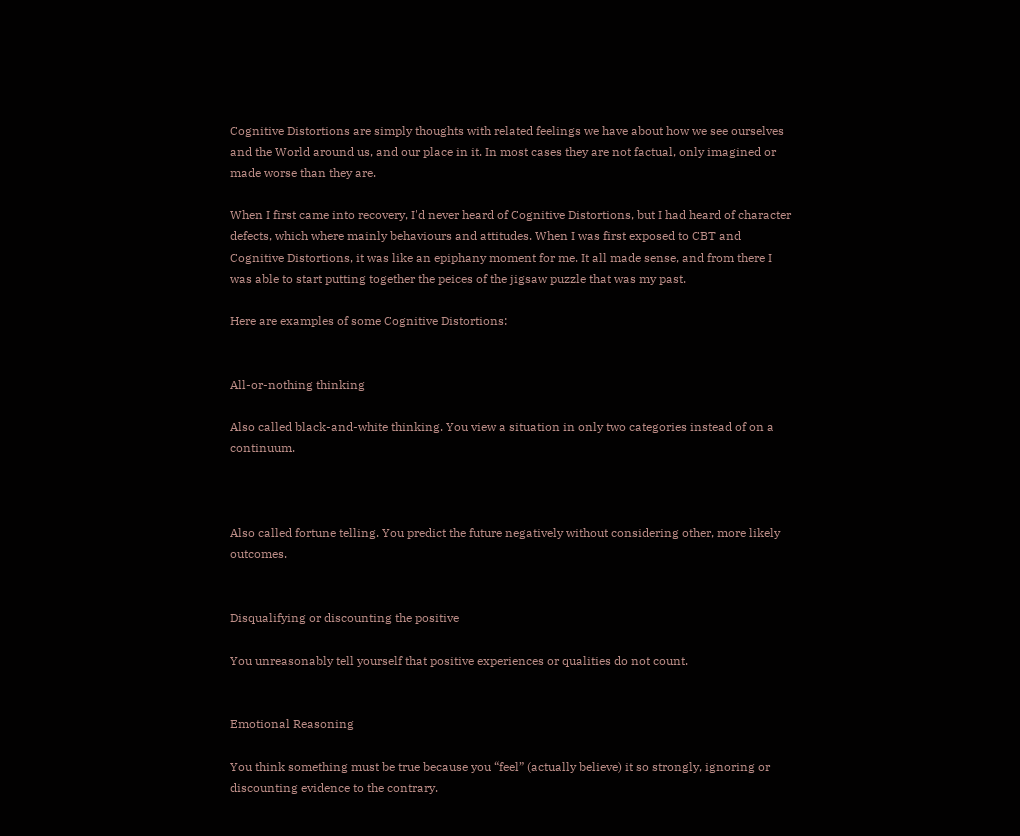Cognitive Distortions are simply thoughts with related feelings we have about how we see ourselves and the World around us, and our place in it. In most cases they are not factual, only imagined or made worse than they are.

When I first came into recovery, I'd never heard of Cognitive Distortions, but I had heard of character defects, which where mainly behaviours and attitudes. When I was first exposed to CBT and Cognitive Distortions, it was like an epiphany moment for me. It all made sense, and from there I was able to start putting together the peices of the jigsaw puzzle that was my past.

Here are examples of some Cognitive Distortions:


All-or-nothing thinking

Also called black-and-white thinking. You view a situation in only two categories instead of on a continuum.



Also called fortune telling. You predict the future negatively without considering other, more likely outcomes.


Disqualifying or discounting the positive

You unreasonably tell yourself that positive experiences or qualities do not count.


Emotional Reasoning

You think something must be true because you “feel” (actually believe) it so strongly, ignoring or discounting evidence to the contrary.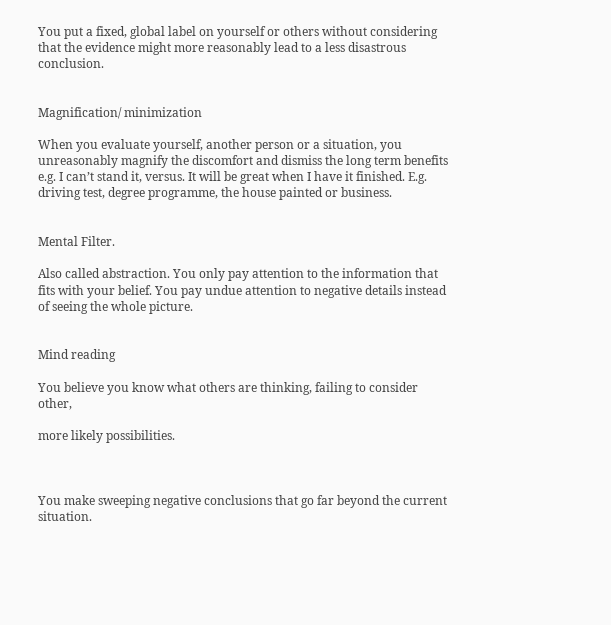You put a fixed, global label on yourself or others without considering that the evidence might more reasonably lead to a less disastrous conclusion.


Magnification/ minimization

When you evaluate yourself, another person or a situation, you unreasonably magnify the discomfort and dismiss the long term benefits e.g. I can’t stand it, versus. It will be great when I have it finished. E.g. driving test, degree programme, the house painted or business.


Mental Filter.

Also called abstraction. You only pay attention to the information that fits with your belief. You pay undue attention to negative details instead of seeing the whole picture.


Mind reading

You believe you know what others are thinking, failing to consider other,

more likely possibilities.



You make sweeping negative conclusions that go far beyond the current situation.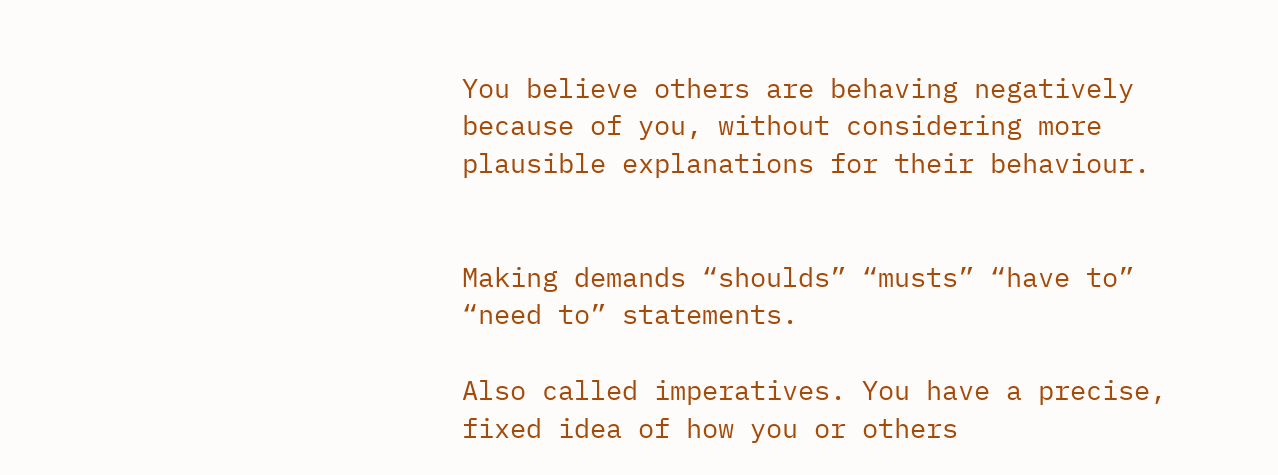You believe others are behaving negatively because of you, without considering more plausible explanations for their behaviour.


Making demands “shoulds” “musts” “have to” “need to” statements.

Also called imperatives. You have a precise, fixed idea of how you or others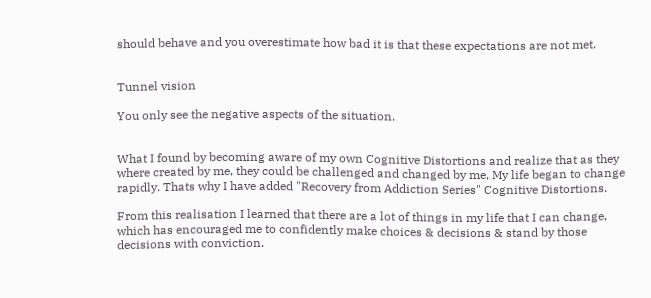should behave and you overestimate how bad it is that these expectations are not met.


Tunnel vision

You only see the negative aspects of the situation.


What I found by becoming aware of my own Cognitive Distortions and realize that as they where created by me, they could be challenged and changed by me, My life began to change rapidly. Thats why I have added "Recovery from Addiction Series" Cognitive Distortions.

From this realisation I learned that there are a lot of things in my life that I can change, which has encouraged me to confidently make choices & decisions & stand by those decisions with conviction.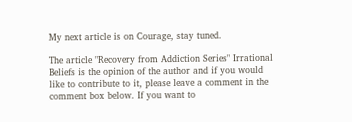My next article is on Courage, stay tuned.

The article "Recovery from Addiction Series" Irrational Beliefs is the opinion of the author and if you would like to contribute to it, please leave a comment in the comment box below. If you want to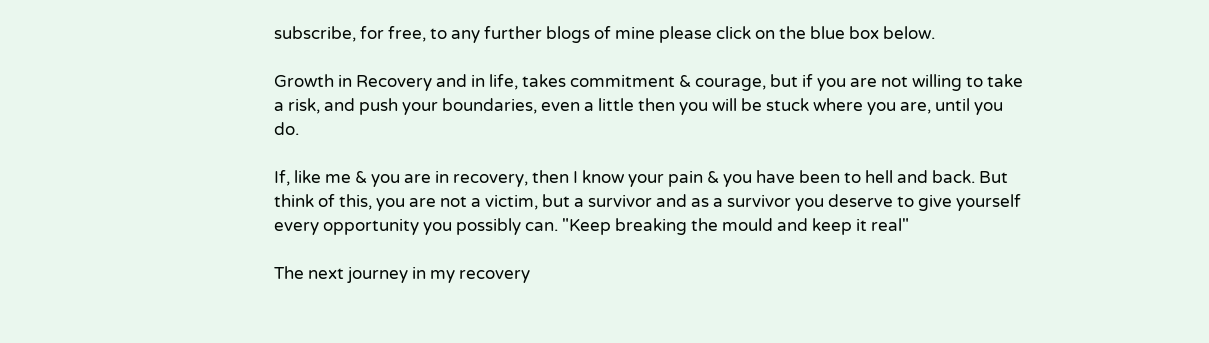subscribe, for free, to any further blogs of mine please click on the blue box below.

Growth in Recovery and in life, takes commitment & courage, but if you are not willing to take a risk, and push your boundaries, even a little then you will be stuck where you are, until you do.

If, like me & you are in recovery, then I know your pain & you have been to hell and back. But think of this, you are not a victim, but a survivor and as a survivor you deserve to give yourself every opportunity you possibly can. "Keep breaking the mould and keep it real"

The next journey in my recovery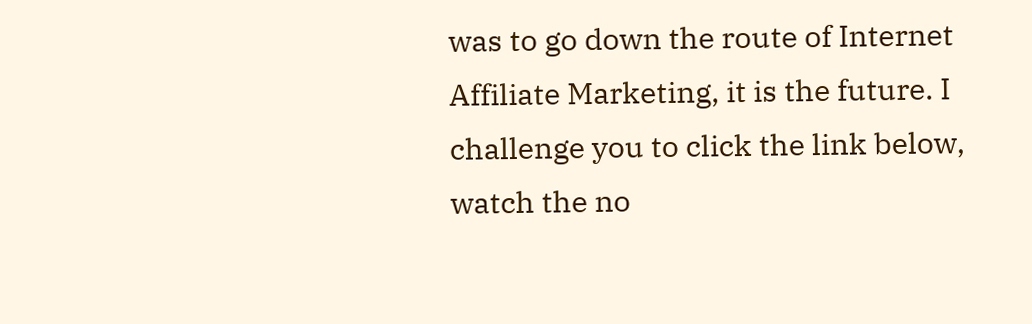was to go down the route of Internet Affiliate Marketing, it is the future. I challenge you to click the link below, watch the no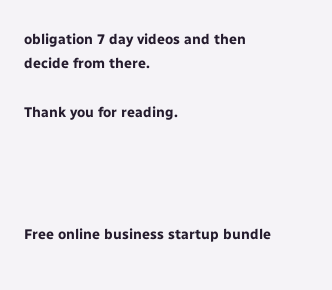obligation 7 day videos and then decide from there.

Thank you for reading.




Free online business startup bundle